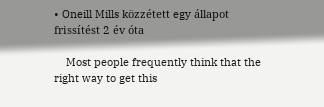• Oneill Mills közzétett egy állapot frissítést 2 év óta

    Most people frequently think that the right way to get this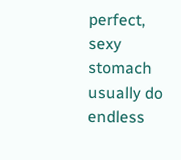perfect, sexy stomach usually do endless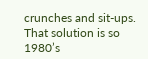crunches and sit-ups. That solution is so 1980’s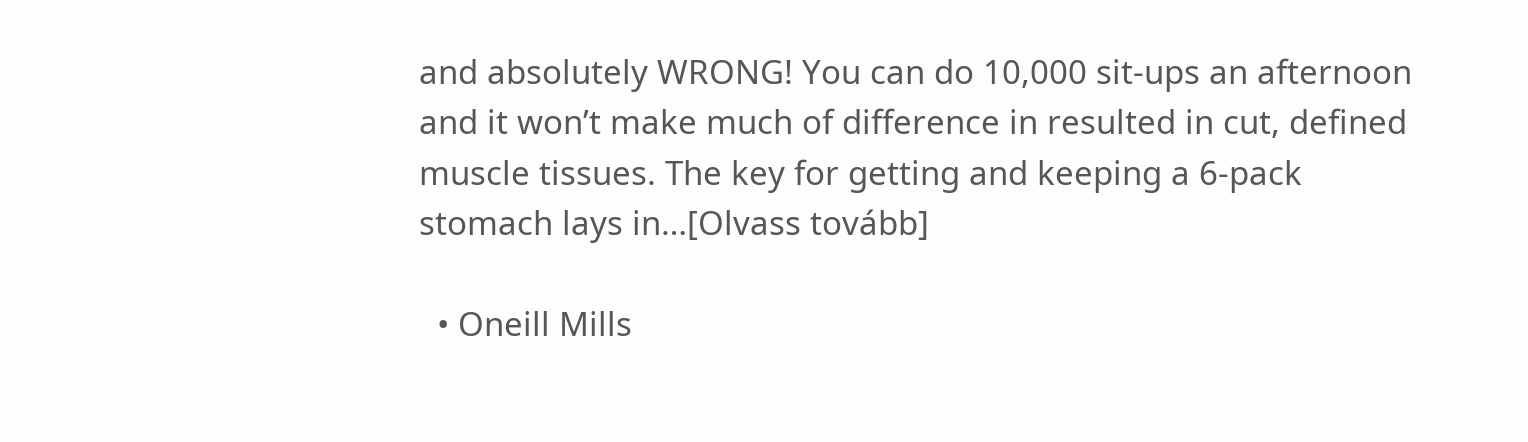and absolutely WRONG! You can do 10,000 sit-ups an afternoon and it won’t make much of difference in resulted in cut, defined muscle tissues. The key for getting and keeping a 6-pack stomach lays in…[Olvass tovább]

  • Oneill Mills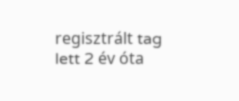regisztrált tag lett 2 év óta